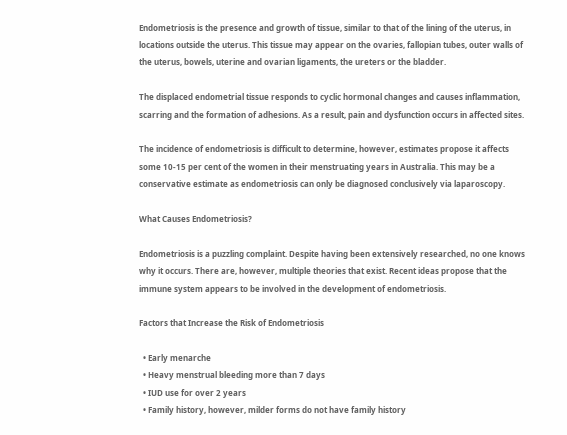Endometriosis is the presence and growth of tissue, similar to that of the lining of the uterus, in locations outside the uterus. This tissue may appear on the ovaries, fallopian tubes, outer walls of the uterus, bowels, uterine and ovarian ligaments, the ureters or the bladder.

The displaced endometrial tissue responds to cyclic hormonal changes and causes inflammation, scarring and the formation of adhesions. As a result, pain and dysfunction occurs in affected sites.

The incidence of endometriosis is difficult to determine, however, estimates propose it affects some 10-15 per cent of the women in their menstruating years in Australia. This may be a conservative estimate as endometriosis can only be diagnosed conclusively via laparoscopy.

What Causes Endometriosis?

Endometriosis is a puzzling complaint. Despite having been extensively researched, no one knows why it occurs. There are, however, multiple theories that exist. Recent ideas propose that the immune system appears to be involved in the development of endometriosis.

Factors that Increase the Risk of Endometriosis

  • Early menarche
  • Heavy menstrual bleeding more than 7 days
  • IUD use for over 2 years
  • Family history, however, milder forms do not have family history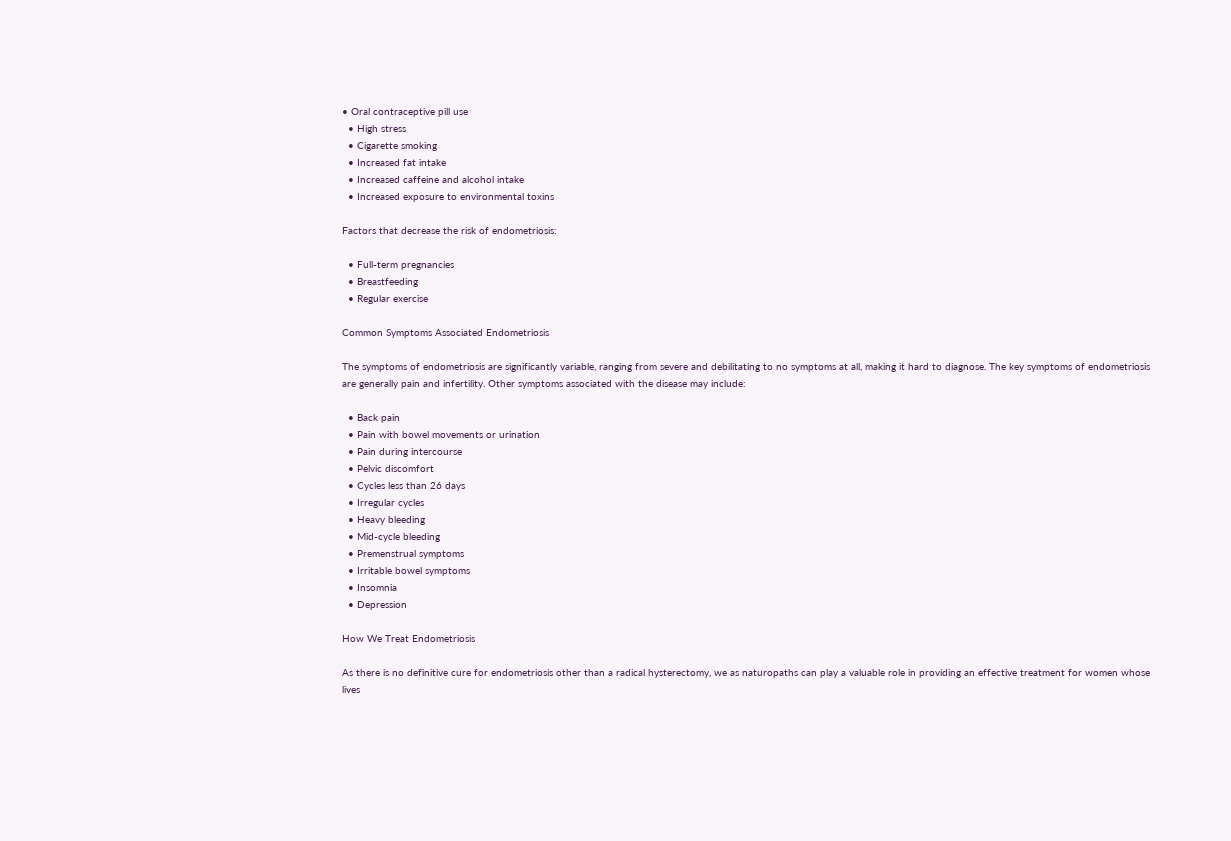• Oral contraceptive pill use
  • High stress
  • Cigarette smoking
  • Increased fat intake
  • Increased caffeine and alcohol intake
  • Increased exposure to environmental toxins

Factors that decrease the risk of endometriosis:

  • Full-term pregnancies
  • Breastfeeding
  • Regular exercise

Common Symptoms Associated Endometriosis

The symptoms of endometriosis are significantly variable, ranging from severe and debilitating to no symptoms at all, making it hard to diagnose. The key symptoms of endometriosis are generally pain and infertility. Other symptoms associated with the disease may include:

  • Back pain
  • Pain with bowel movements or urination
  • Pain during intercourse
  • Pelvic discomfort
  • Cycles less than 26 days
  • Irregular cycles
  • Heavy bleeding
  • Mid-cycle bleeding
  • Premenstrual symptoms
  • Irritable bowel symptoms
  • Insomnia
  • Depression

How We Treat Endometriosis

As there is no definitive cure for endometriosis other than a radical hysterectomy, we as naturopaths can play a valuable role in providing an effective treatment for women whose lives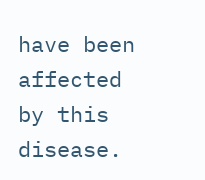have been affected by this disease.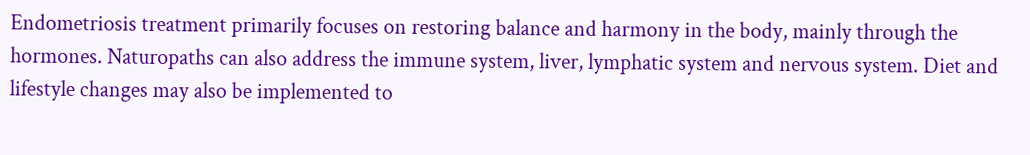Endometriosis treatment primarily focuses on restoring balance and harmony in the body, mainly through the hormones. Naturopaths can also address the immune system, liver, lymphatic system and nervous system. Diet and lifestyle changes may also be implemented to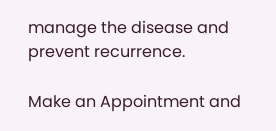manage the disease and prevent recurrence.

Make an Appointment and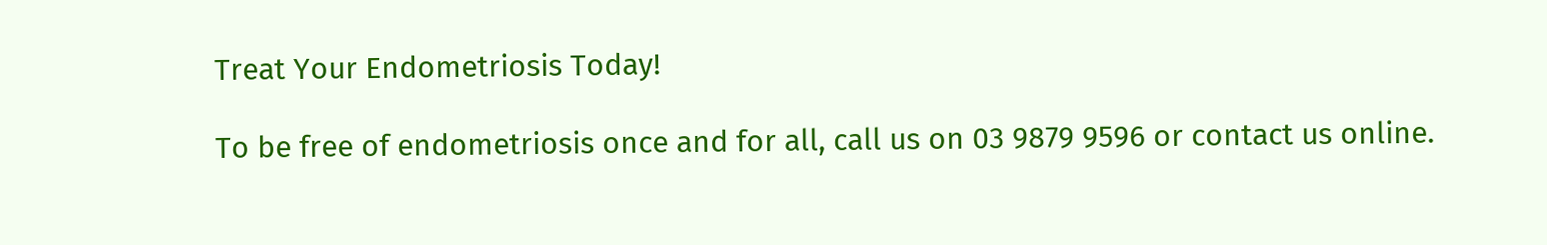Treat Your Endometriosis Today!

To be free of endometriosis once and for all, call us on 03 9879 9596 or contact us online.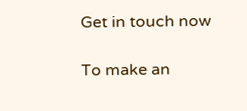Get in touch now

To make an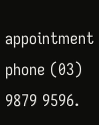appointment phone (03) 9879 9596.